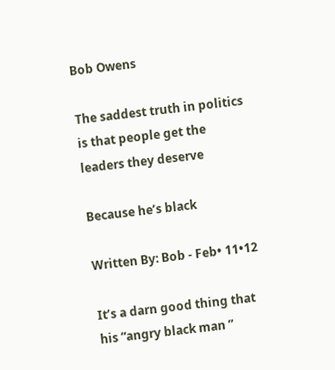Bob Owens

The saddest truth in politics is that people get the leaders they deserve

Because he’s black

Written By: Bob - Feb• 11•12

It’s a darn good thing that his “angry black man ”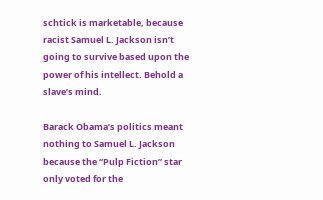schtick is marketable, because racist Samuel L. Jackson isn’t going to survive based upon the power of his intellect. Behold a slave’s mind.

Barack Obama’s politics meant nothing to Samuel L. Jackson because the “Pulp Fiction” star only voted for the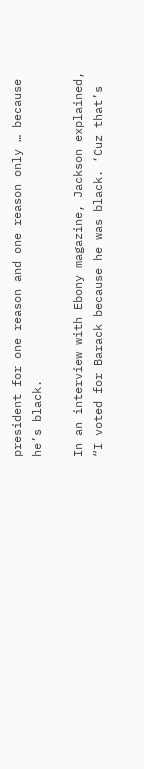president for one reason and one reason only … because he’s black.

In an interview with Ebony magazine, Jackson explained, “I voted for Barack because he was black. ‘Cuz that’s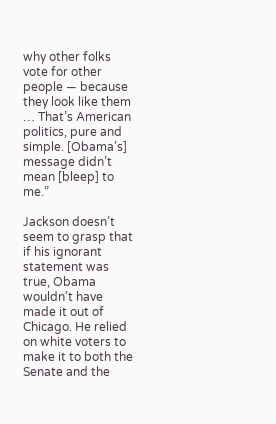why other folks vote for other people — because they look like them … That’s American politics, pure and simple. [Obama’s] message didn’t mean [bleep] to me.”

Jackson doesn’t seem to grasp that if his ignorant statement was true, Obama wouldn’t have made it out of Chicago. He relied on white voters to make it to both the Senate and the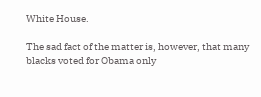White House.

The sad fact of the matter is, however, that many blacks voted for Obama only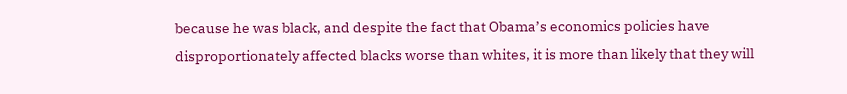because he was black, and despite the fact that Obama’s economics policies have disproportionately affected blacks worse than whites, it is more than likely that they will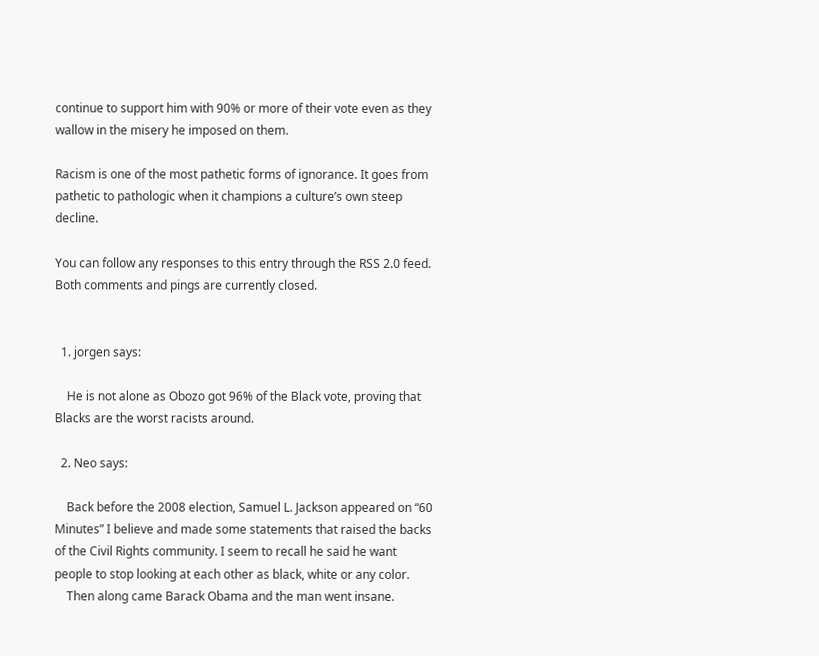continue to support him with 90% or more of their vote even as they wallow in the misery he imposed on them.

Racism is one of the most pathetic forms of ignorance. It goes from pathetic to pathologic when it champions a culture’s own steep decline.

You can follow any responses to this entry through the RSS 2.0 feed. Both comments and pings are currently closed.


  1. jorgen says:

    He is not alone as Obozo got 96% of the Black vote, proving that Blacks are the worst racists around.

  2. Neo says:

    Back before the 2008 election, Samuel L. Jackson appeared on “60 Minutes” I believe and made some statements that raised the backs of the Civil Rights community. I seem to recall he said he want people to stop looking at each other as black, white or any color.
    Then along came Barack Obama and the man went insane.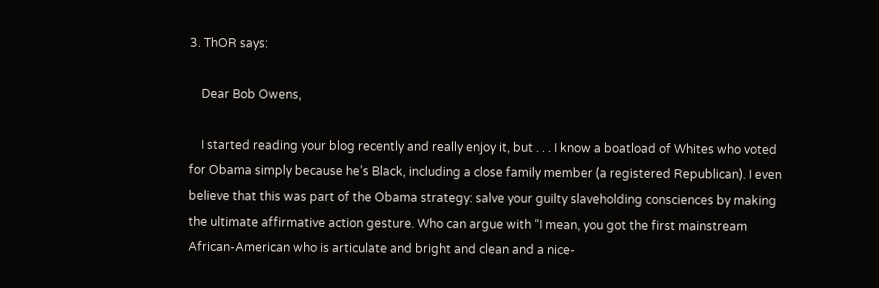3. ThOR says:

    Dear Bob Owens,

    I started reading your blog recently and really enjoy it, but . . . I know a boatload of Whites who voted for Obama simply because he’s Black, including a close family member (a registered Republican). I even believe that this was part of the Obama strategy: salve your guilty slaveholding consciences by making the ultimate affirmative action gesture. Who can argue with “I mean, you got the first mainstream African-American who is articulate and bright and clean and a nice-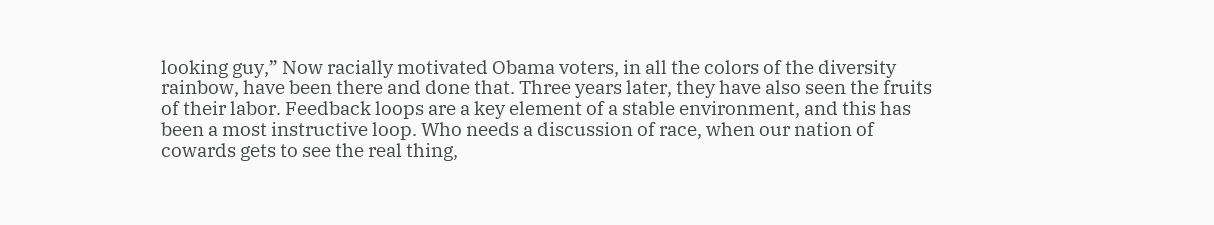looking guy,” Now racially motivated Obama voters, in all the colors of the diversity rainbow, have been there and done that. Three years later, they have also seen the fruits of their labor. Feedback loops are a key element of a stable environment, and this has been a most instructive loop. Who needs a discussion of race, when our nation of cowards gets to see the real thing,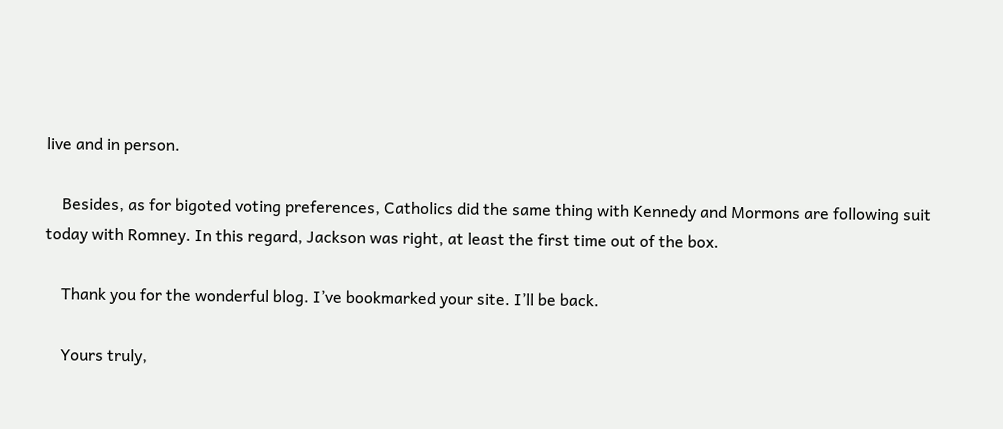live and in person.

    Besides, as for bigoted voting preferences, Catholics did the same thing with Kennedy and Mormons are following suit today with Romney. In this regard, Jackson was right, at least the first time out of the box.

    Thank you for the wonderful blog. I’ve bookmarked your site. I’ll be back.

    Yours truly,